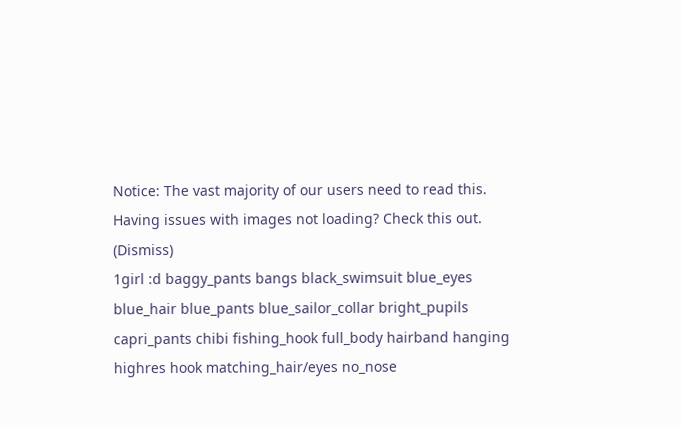Notice: The vast majority of our users need to read this. Having issues with images not loading? Check this out. (Dismiss)
1girl :d baggy_pants bangs black_swimsuit blue_eyes blue_hair blue_pants blue_sailor_collar bright_pupils capri_pants chibi fishing_hook full_body hairband hanging highres hook matching_hair/eyes no_nose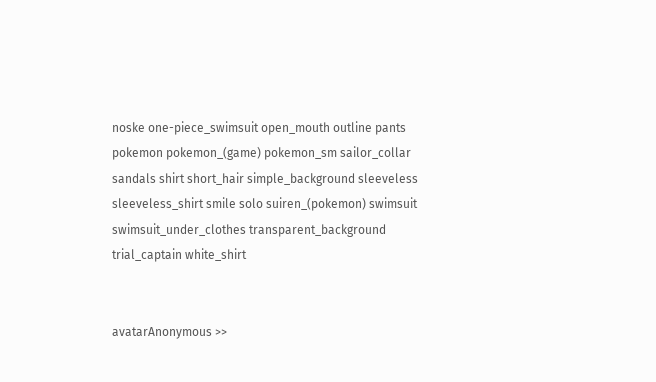noske one-piece_swimsuit open_mouth outline pants pokemon pokemon_(game) pokemon_sm sailor_collar sandals shirt short_hair simple_background sleeveless sleeveless_shirt smile solo suiren_(pokemon) swimsuit swimsuit_under_clothes transparent_background trial_captain white_shirt


avatarAnonymous >>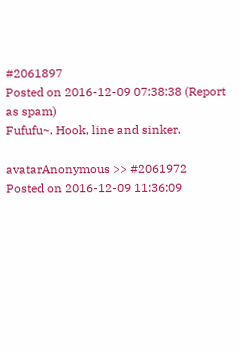#2061897
Posted on 2016-12-09 07:38:38 (Report as spam)
Fufufu~. Hook, line and sinker.

avatarAnonymous >> #2061972
Posted on 2016-12-09 11:36:09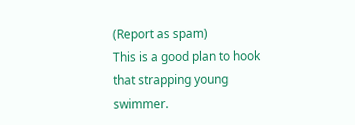(Report as spam)
This is a good plan to hook that strapping young swimmer.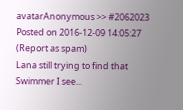avatarAnonymous >> #2062023
Posted on 2016-12-09 14:05:27 (Report as spam)
Lana still trying to find that Swimmer I see...